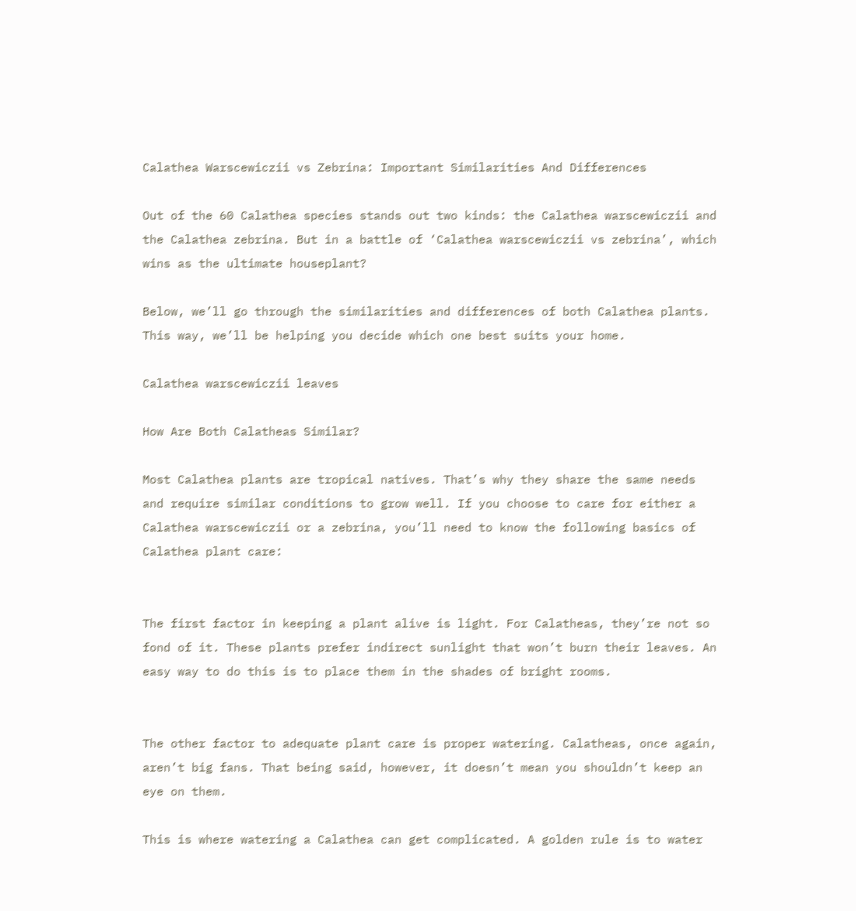Calathea Warscewiczii vs Zebrina: Important Similarities And Differences

Out of the 60 Calathea species stands out two kinds: the Calathea warscewiczii and the Calathea zebrina. But in a battle of ‘Calathea warscewiczii vs zebrina’, which wins as the ultimate houseplant?

Below, we’ll go through the similarities and differences of both Calathea plants. This way, we’ll be helping you decide which one best suits your home.

Calathea warscewiczii leaves

How Are Both Calatheas Similar?

Most Calathea plants are tropical natives. That’s why they share the same needs and require similar conditions to grow well. If you choose to care for either a Calathea warscewiczii or a zebrina, you’ll need to know the following basics of Calathea plant care:


The first factor in keeping a plant alive is light. For Calatheas, they’re not so fond of it. These plants prefer indirect sunlight that won’t burn their leaves. An easy way to do this is to place them in the shades of bright rooms.


The other factor to adequate plant care is proper watering. Calatheas, once again, aren’t big fans. That being said, however, it doesn’t mean you shouldn’t keep an eye on them.

This is where watering a Calathea can get complicated. A golden rule is to water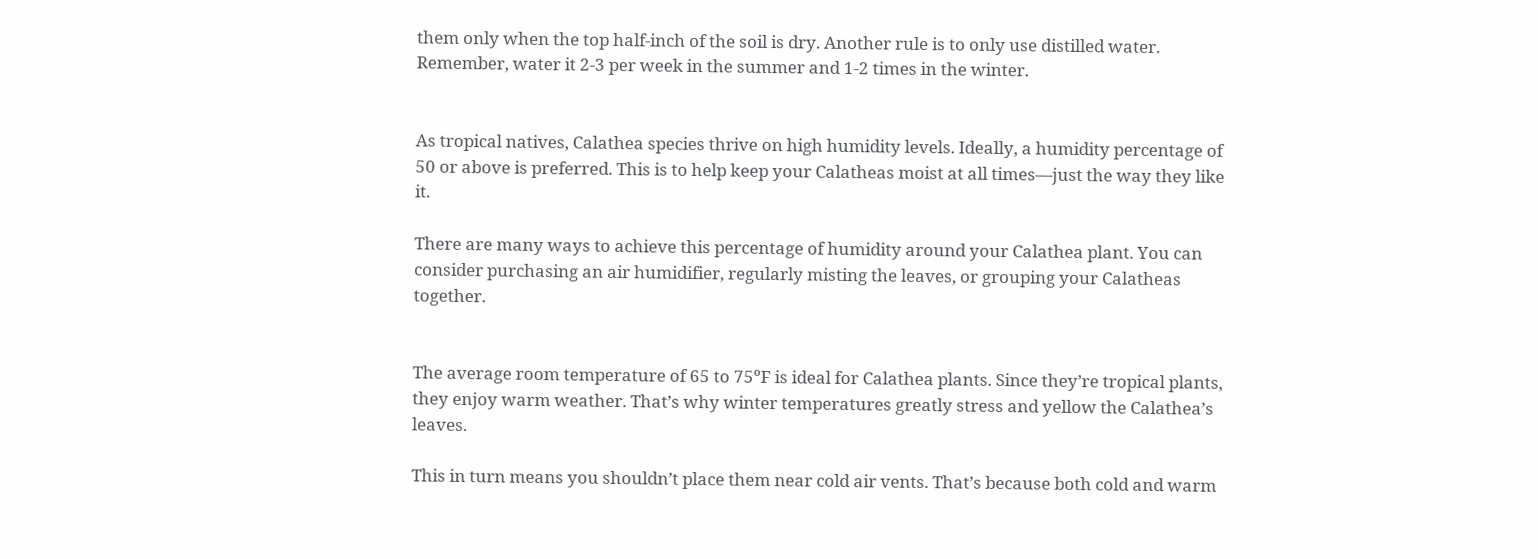them only when the top half-inch of the soil is dry. Another rule is to only use distilled water. Remember, water it 2-3 per week in the summer and 1-2 times in the winter.


As tropical natives, Calathea species thrive on high humidity levels. Ideally, a humidity percentage of 50 or above is preferred. This is to help keep your Calatheas moist at all times—just the way they like it.

There are many ways to achieve this percentage of humidity around your Calathea plant. You can consider purchasing an air humidifier, regularly misting the leaves, or grouping your Calatheas together.


The average room temperature of 65 to 75ºF is ideal for Calathea plants. Since they’re tropical plants, they enjoy warm weather. That’s why winter temperatures greatly stress and yellow the Calathea’s leaves.

This in turn means you shouldn’t place them near cold air vents. That’s because both cold and warm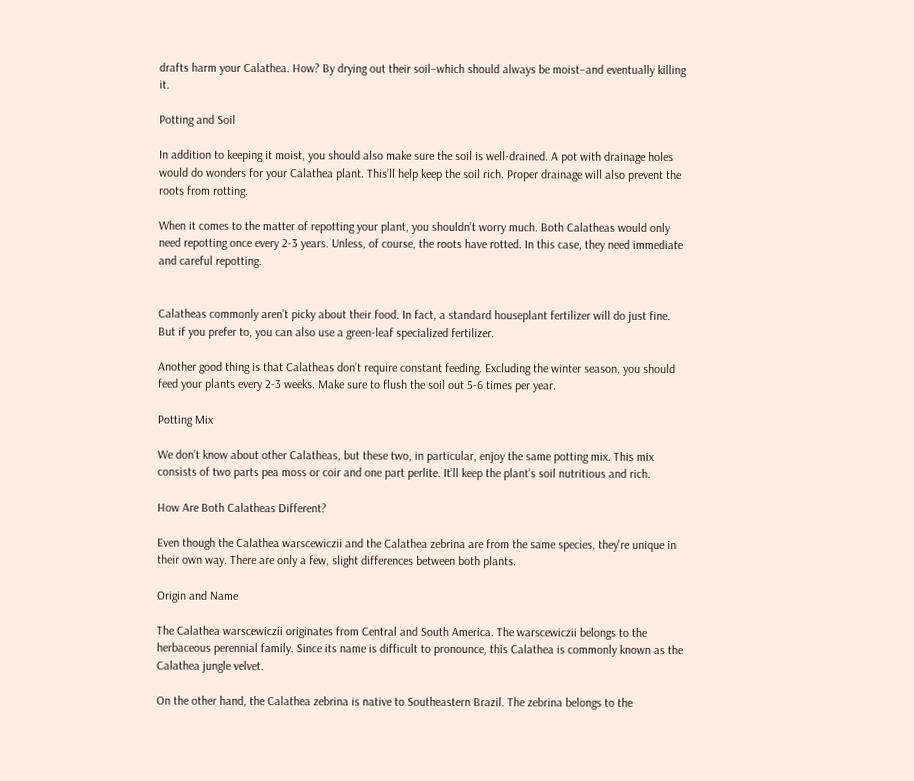drafts harm your Calathea. How? By drying out their soil–which should always be moist–and eventually killing it.

Potting and Soil

In addition to keeping it moist, you should also make sure the soil is well-drained. A pot with drainage holes would do wonders for your Calathea plant. This’ll help keep the soil rich. Proper drainage will also prevent the roots from rotting.

When it comes to the matter of repotting your plant, you shouldn’t worry much. Both Calatheas would only need repotting once every 2-3 years. Unless, of course, the roots have rotted. In this case, they need immediate and careful repotting.


Calatheas commonly aren’t picky about their food. In fact, a standard houseplant fertilizer will do just fine. But if you prefer to, you can also use a green-leaf specialized fertilizer.

Another good thing is that Calatheas don’t require constant feeding. Excluding the winter season, you should feed your plants every 2-3 weeks. Make sure to flush the soil out 5-6 times per year.

Potting Mix

We don’t know about other Calatheas, but these two, in particular, enjoy the same potting mix. This mix consists of two parts pea moss or coir and one part perlite. It’ll keep the plant’s soil nutritious and rich.

How Are Both Calatheas Different?

Even though the Calathea warscewiczii and the Calathea zebrina are from the same species, they’re unique in their own way. There are only a few, slight differences between both plants.

Origin and Name

The Calathea warscewiczii originates from Central and South America. The warscewiczii belongs to the herbaceous perennial family. Since its name is difficult to pronounce, this Calathea is commonly known as the Calathea jungle velvet.

On the other hand, the Calathea zebrina is native to Southeastern Brazil. The zebrina belongs to the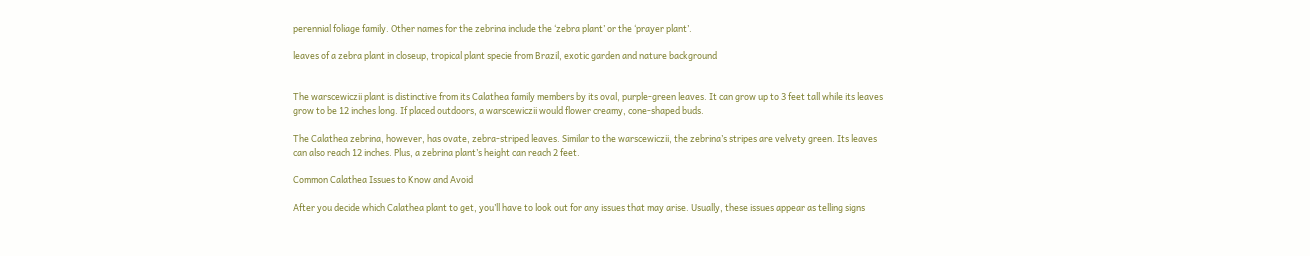perennial foliage family. Other names for the zebrina include the ‘zebra plant’ or the ‘prayer plant’.

leaves of a zebra plant in closeup, tropical plant specie from Brazil, exotic garden and nature background


The warscewiczii plant is distinctive from its Calathea family members by its oval, purple-green leaves. It can grow up to 3 feet tall while its leaves grow to be 12 inches long. If placed outdoors, a warscewiczii would flower creamy, cone-shaped buds.

The Calathea zebrina, however, has ovate, zebra-striped leaves. Similar to the warscewiczii, the zebrina’s stripes are velvety green. Its leaves can also reach 12 inches. Plus, a zebrina plant’s height can reach 2 feet.

Common Calathea Issues to Know and Avoid

After you decide which Calathea plant to get, you’ll have to look out for any issues that may arise. Usually, these issues appear as telling signs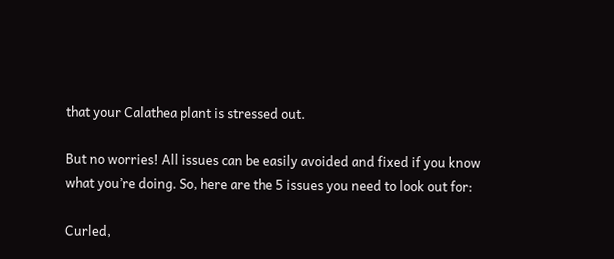that your Calathea plant is stressed out.

But no worries! All issues can be easily avoided and fixed if you know what you’re doing. So, here are the 5 issues you need to look out for:

Curled,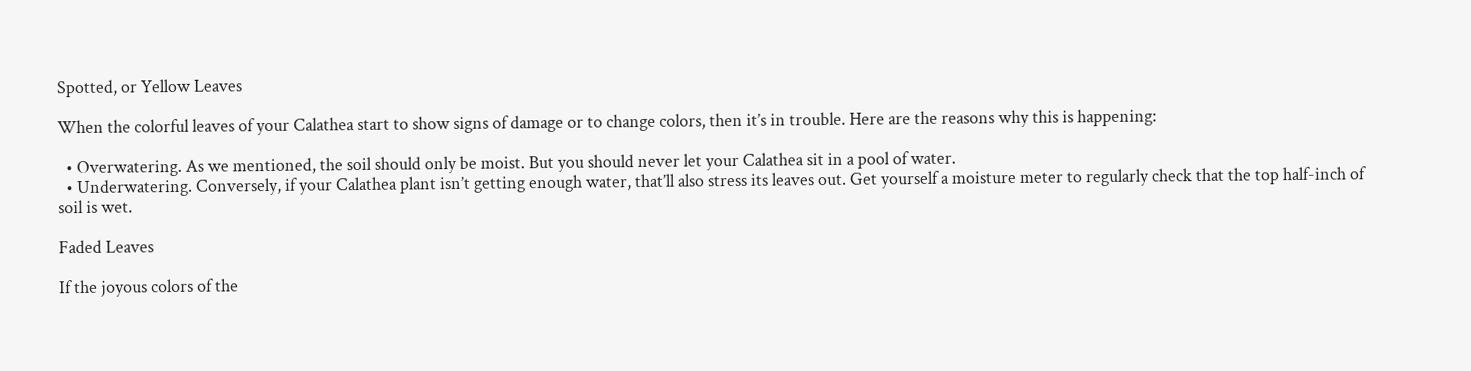Spotted, or Yellow Leaves

When the colorful leaves of your Calathea start to show signs of damage or to change colors, then it’s in trouble. Here are the reasons why this is happening:

  • Overwatering. As we mentioned, the soil should only be moist. But you should never let your Calathea sit in a pool of water.
  • Underwatering. Conversely, if your Calathea plant isn’t getting enough water, that’ll also stress its leaves out. Get yourself a moisture meter to regularly check that the top half-inch of soil is wet.

Faded Leaves

If the joyous colors of the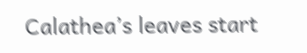Calathea’s leaves start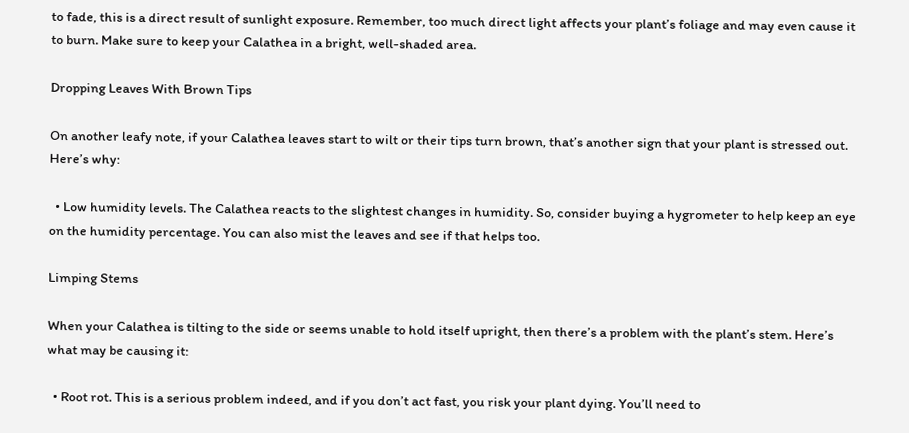to fade, this is a direct result of sunlight exposure. Remember, too much direct light affects your plant’s foliage and may even cause it to burn. Make sure to keep your Calathea in a bright, well-shaded area.

Dropping Leaves With Brown Tips

On another leafy note, if your Calathea leaves start to wilt or their tips turn brown, that’s another sign that your plant is stressed out. Here’s why:

  • Low humidity levels. The Calathea reacts to the slightest changes in humidity. So, consider buying a hygrometer to help keep an eye on the humidity percentage. You can also mist the leaves and see if that helps too.

Limping Stems

When your Calathea is tilting to the side or seems unable to hold itself upright, then there’s a problem with the plant’s stem. Here’s what may be causing it:

  • Root rot. This is a serious problem indeed, and if you don’t act fast, you risk your plant dying. You’ll need to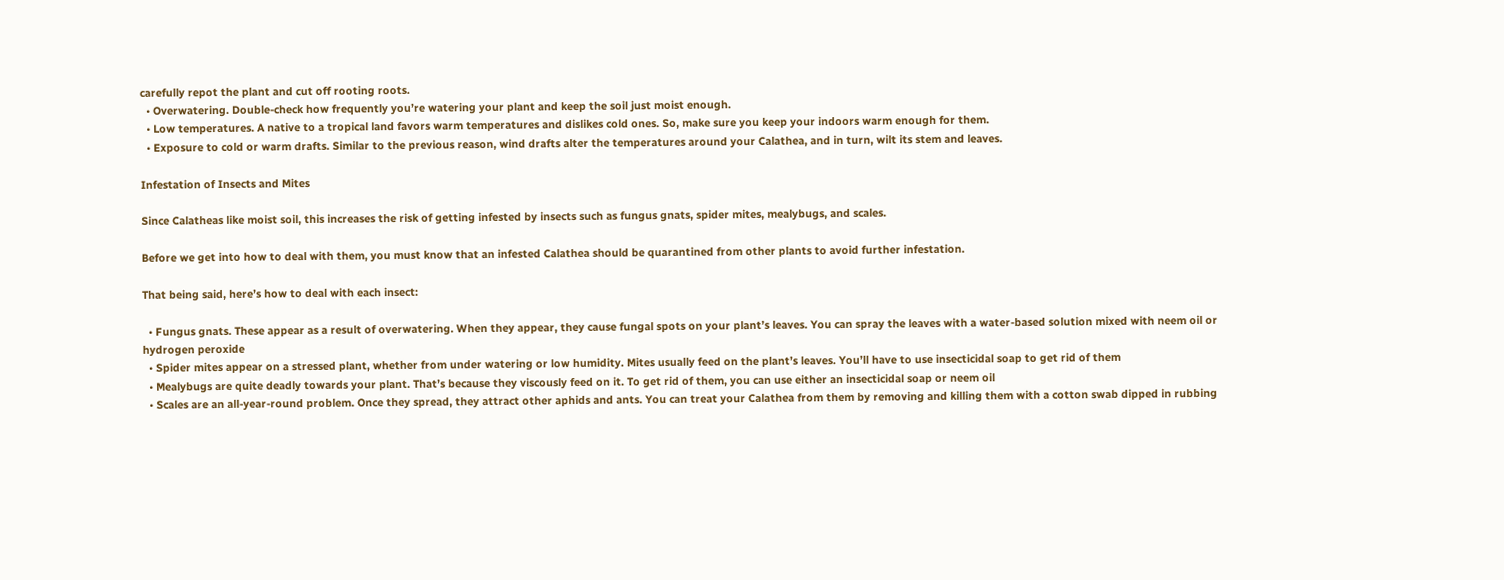carefully repot the plant and cut off rooting roots.
  • Overwatering. Double-check how frequently you’re watering your plant and keep the soil just moist enough.
  • Low temperatures. A native to a tropical land favors warm temperatures and dislikes cold ones. So, make sure you keep your indoors warm enough for them.
  • Exposure to cold or warm drafts. Similar to the previous reason, wind drafts alter the temperatures around your Calathea, and in turn, wilt its stem and leaves.

Infestation of Insects and Mites

Since Calatheas like moist soil, this increases the risk of getting infested by insects such as fungus gnats, spider mites, mealybugs, and scales.

Before we get into how to deal with them, you must know that an infested Calathea should be quarantined from other plants to avoid further infestation.

That being said, here’s how to deal with each insect:

  • Fungus gnats. These appear as a result of overwatering. When they appear, they cause fungal spots on your plant’s leaves. You can spray the leaves with a water-based solution mixed with neem oil or hydrogen peroxide
  • Spider mites appear on a stressed plant, whether from under watering or low humidity. Mites usually feed on the plant’s leaves. You’ll have to use insecticidal soap to get rid of them
  • Mealybugs are quite deadly towards your plant. That’s because they viscously feed on it. To get rid of them, you can use either an insecticidal soap or neem oil
  • Scales are an all-year-round problem. Once they spread, they attract other aphids and ants. You can treat your Calathea from them by removing and killing them with a cotton swab dipped in rubbing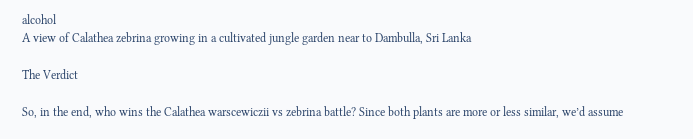alcohol
A view of Calathea zebrina growing in a cultivated jungle garden near to Dambulla, Sri Lanka

The Verdict

So, in the end, who wins the Calathea warscewiczii vs zebrina battle? Since both plants are more or less similar, we’d assume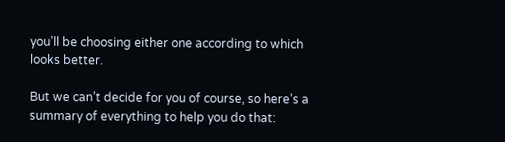you’ll be choosing either one according to which looks better.

But we can’t decide for you of course, so here’s a summary of everything to help you do that: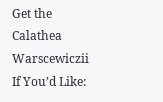Get the Calathea Warscewiczii If You’d Like: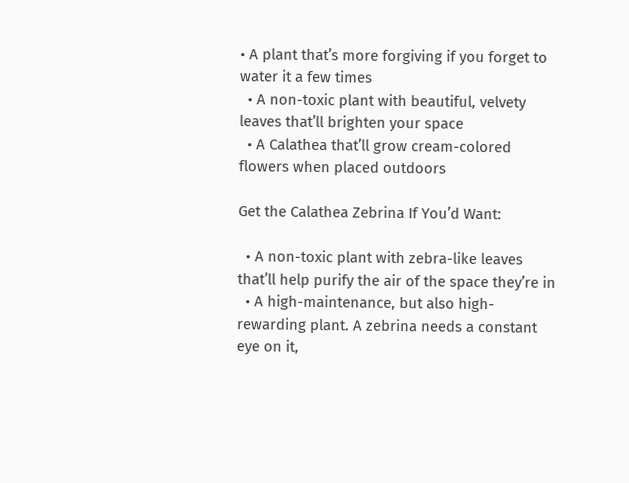• A plant that’s more forgiving if you forget to water it a few times
  • A non-toxic plant with beautiful, velvety leaves that’ll brighten your space
  • A Calathea that’ll grow cream-colored flowers when placed outdoors

Get the Calathea Zebrina If You’d Want:

  • A non-toxic plant with zebra-like leaves that’ll help purify the air of the space they’re in
  • A high-maintenance, but also high-rewarding plant. A zebrina needs a constant eye on it,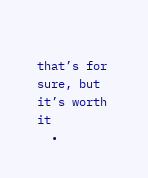that’s for sure, but it’s worth it
  •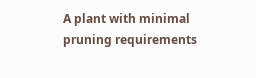A plant with minimal pruning requirements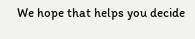We hope that helps you decide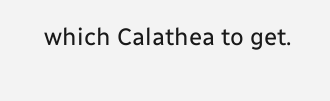which Calathea to get.